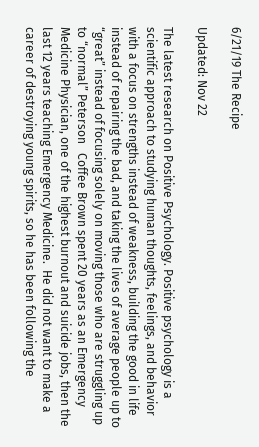6/21/19 The Recipe

Updated: Nov 22

The latest research on Positive Psychology. Positive psychology is a scientific approach to studying human thoughts, feelings, and behavior with a focus on strengths instead of weakness, building the good in life instead of repairing the bad, and taking the lives of average people up to “great” instead of focusing solely on moving those who are struggling up to “normal” Peterson   Coffee Brown spent 20 years as an Emergency Medicine Physician, one of the highest burnout and suicide jobs, then the last 12 years teaching Emergency Medicine.  He did not want to make a career of destroying young spirits, so he has been following the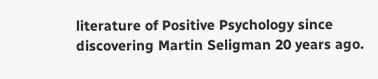literature of Positive Psychology since discovering Martin Seligman 20 years ago.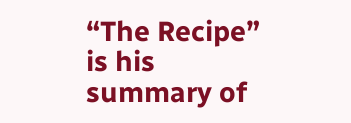“The Recipe” is his summary of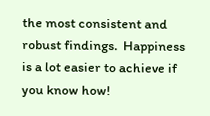the most consistent and robust findings.  Happiness is a lot easier to achieve if you know how!